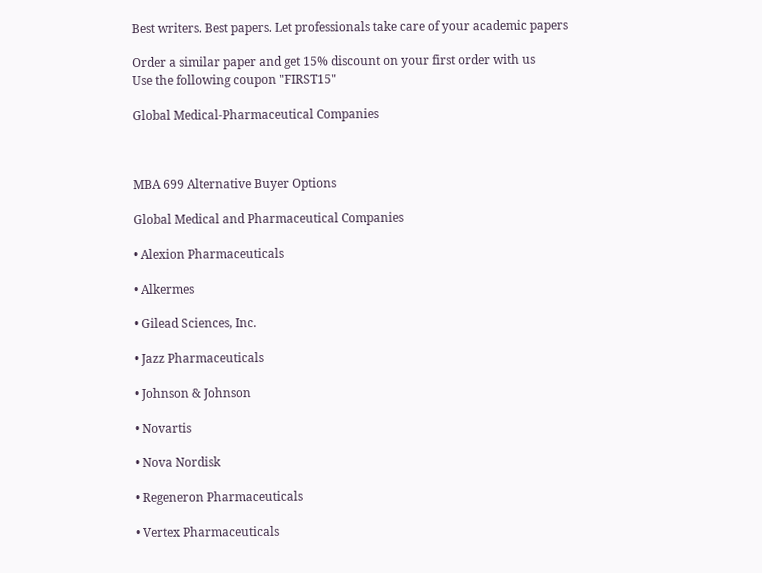Best writers. Best papers. Let professionals take care of your academic papers

Order a similar paper and get 15% discount on your first order with us
Use the following coupon "FIRST15"

Global Medical-Pharmaceutical Companies



MBA 699 Alternative Buyer Options

Global Medical and Pharmaceutical Companies

• Alexion Pharmaceuticals

• Alkermes

• Gilead Sciences, Inc.

• Jazz Pharmaceuticals

• Johnson & Johnson

• Novartis

• Nova Nordisk

• Regeneron Pharmaceuticals

• Vertex Pharmaceuticals